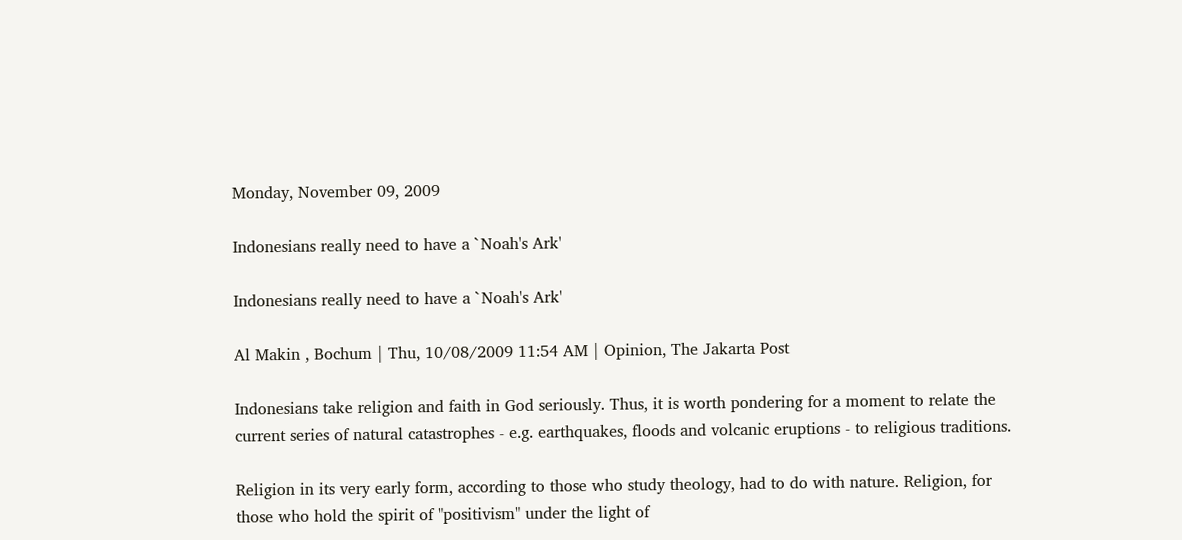Monday, November 09, 2009

Indonesians really need to have a `Noah's Ark'

Indonesians really need to have a `Noah's Ark'

Al Makin , Bochum | Thu, 10/08/2009 11:54 AM | Opinion, The Jakarta Post

Indonesians take religion and faith in God seriously. Thus, it is worth pondering for a moment to relate the current series of natural catastrophes - e.g. earthquakes, floods and volcanic eruptions - to religious traditions.

Religion in its very early form, according to those who study theology, had to do with nature. Religion, for those who hold the spirit of "positivism" under the light of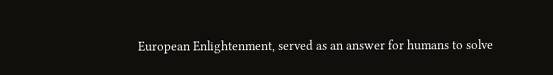European Enlightenment, served as an answer for humans to solve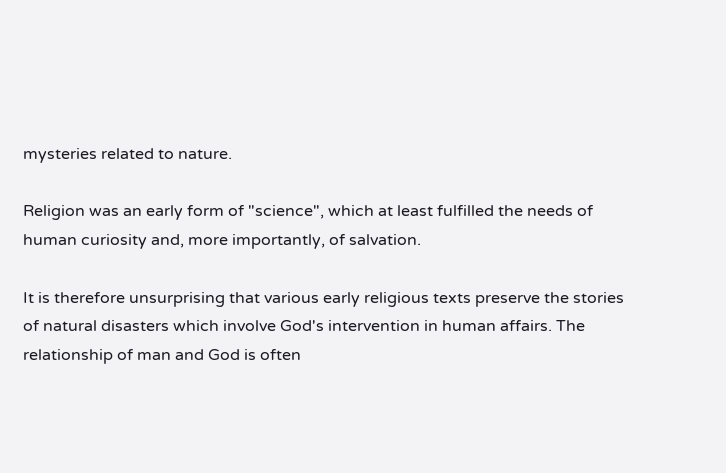mysteries related to nature.

Religion was an early form of "science", which at least fulfilled the needs of human curiosity and, more importantly, of salvation.

It is therefore unsurprising that various early religious texts preserve the stories of natural disasters which involve God's intervention in human affairs. The relationship of man and God is often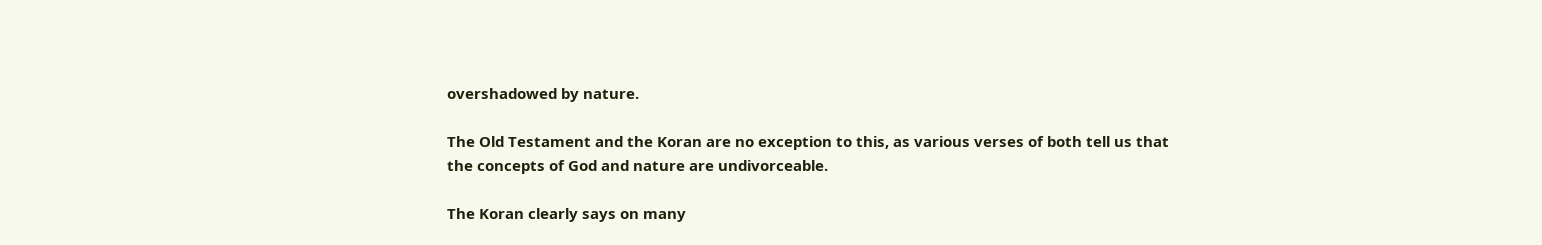overshadowed by nature.

The Old Testament and the Koran are no exception to this, as various verses of both tell us that the concepts of God and nature are undivorceable.

The Koran clearly says on many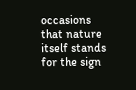occasions that nature itself stands for the sign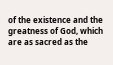of the existence and the greatness of God, which are as sacred as the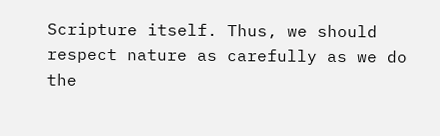Scripture itself. Thus, we should respect nature as carefully as we do the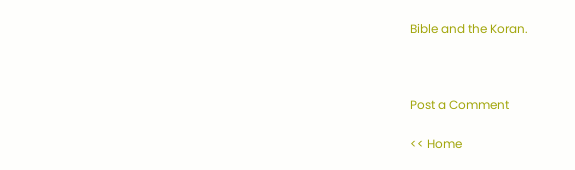Bible and the Koran.



Post a Comment

<< Home